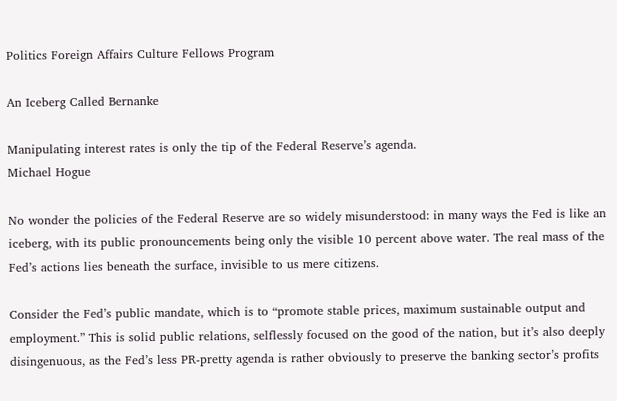Politics Foreign Affairs Culture Fellows Program

An Iceberg Called Bernanke

Manipulating interest rates is only the tip of the Federal Reserve’s agenda.
Michael Hogue

No wonder the policies of the Federal Reserve are so widely misunderstood: in many ways the Fed is like an iceberg, with its public pronouncements being only the visible 10 percent above water. The real mass of the Fed’s actions lies beneath the surface, invisible to us mere citizens.

Consider the Fed’s public mandate, which is to “promote stable prices, maximum sustainable output and employment.” This is solid public relations, selflessly focused on the good of the nation, but it’s also deeply disingenuous, as the Fed’s less PR-pretty agenda is rather obviously to preserve the banking sector’s profits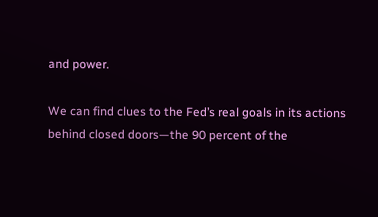and power.

We can find clues to the Fed’s real goals in its actions behind closed doors—the 90 percent of the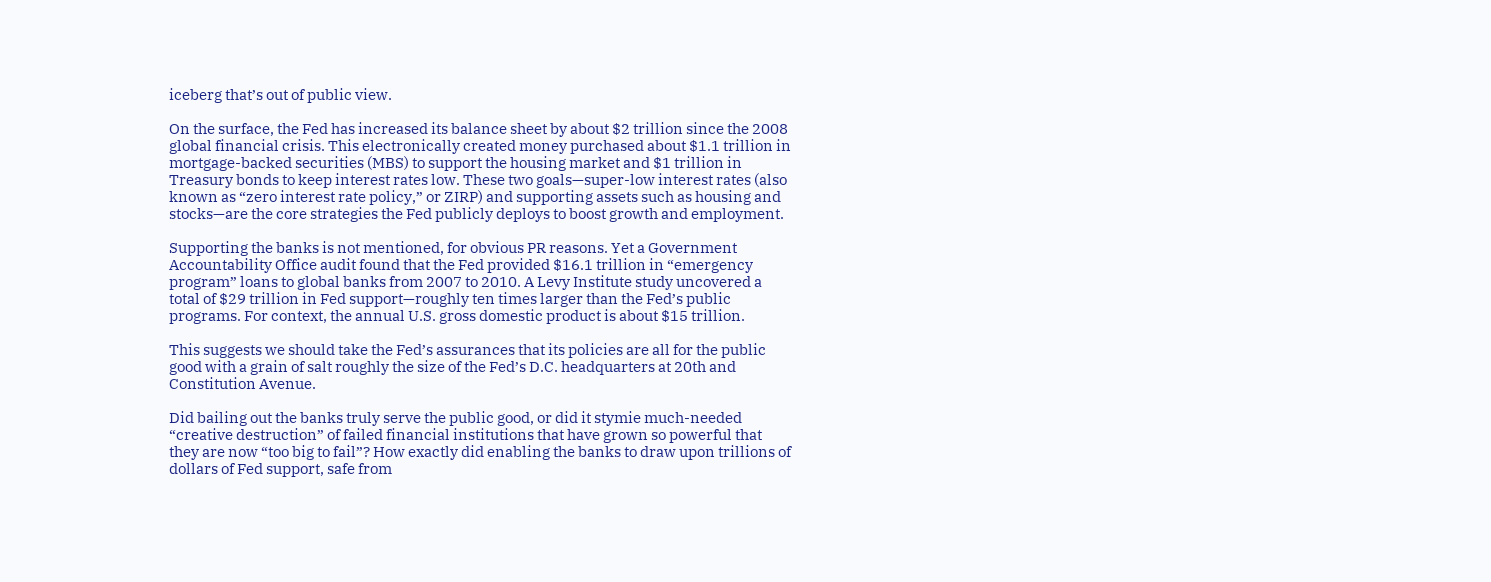iceberg that’s out of public view.

On the surface, the Fed has increased its balance sheet by about $2 trillion since the 2008 global financial crisis. This electronically created money purchased about $1.1 trillion in mortgage-backed securities (MBS) to support the housing market and $1 trillion in Treasury bonds to keep interest rates low. These two goals—super-low interest rates (also known as “zero interest rate policy,” or ZIRP) and supporting assets such as housing and stocks—are the core strategies the Fed publicly deploys to boost growth and employment.

Supporting the banks is not mentioned, for obvious PR reasons. Yet a Government Accountability Office audit found that the Fed provided $16.1 trillion in “emergency program” loans to global banks from 2007 to 2010. A Levy Institute study uncovered a total of $29 trillion in Fed support—roughly ten times larger than the Fed’s public programs. For context, the annual U.S. gross domestic product is about $15 trillion.

This suggests we should take the Fed’s assurances that its policies are all for the public good with a grain of salt roughly the size of the Fed’s D.C. headquarters at 20th and Constitution Avenue.

Did bailing out the banks truly serve the public good, or did it stymie much-needed “creative destruction” of failed financial institutions that have grown so powerful that they are now “too big to fail”? How exactly did enabling the banks to draw upon trillions of dollars of Fed support, safe from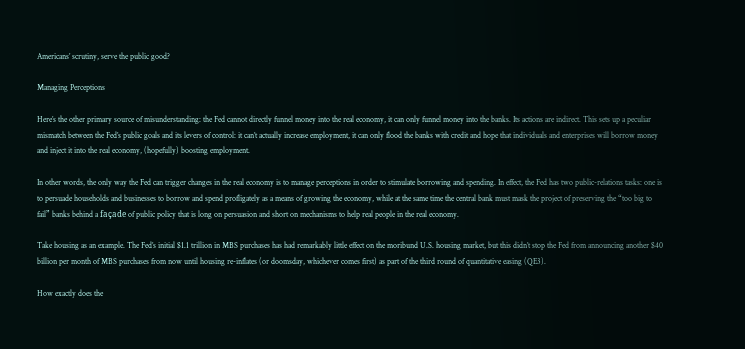Americans’ scrutiny, serve the public good?

Managing Perceptions

Here’s the other primary source of misunderstanding: the Fed cannot directly funnel money into the real economy, it can only funnel money into the banks. Its actions are indirect. This sets up a peculiar mismatch between the Fed’s public goals and its levers of control: it can’t actually increase employment, it can only flood the banks with credit and hope that individuals and enterprises will borrow money and inject it into the real economy, (hopefully) boosting employment.

In other words, the only way the Fed can trigger changes in the real economy is to manage perceptions in order to stimulate borrowing and spending. In effect, the Fed has two public-relations tasks: one is to persuade households and businesses to borrow and spend profligately as a means of growing the economy, while at the same time the central bank must mask the project of preserving the “too big to fail” banks behind a façade of public policy that is long on persuasion and short on mechanisms to help real people in the real economy.

Take housing as an example. The Fed’s initial $1.1 trillion in MBS purchases has had remarkably little effect on the moribund U.S. housing market, but this didn’t stop the Fed from announcing another $40 billion per month of MBS purchases from now until housing re-inflates (or doomsday, whichever comes first) as part of the third round of quantitative easing (QE3).

How exactly does the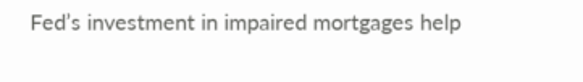Fed’s investment in impaired mortgages help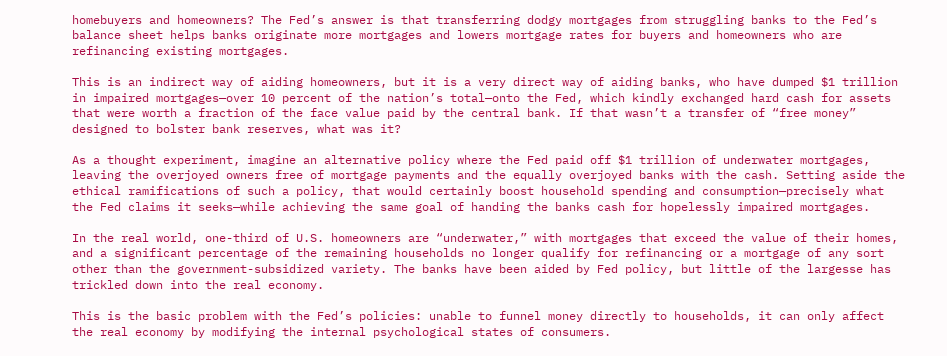homebuyers and homeowners? The Fed’s answer is that transferring dodgy mortgages from struggling banks to the Fed’s balance sheet helps banks originate more mortgages and lowers mortgage rates for buyers and homeowners who are refinancing existing mortgages.

This is an indirect way of aiding homeowners, but it is a very direct way of aiding banks, who have dumped $1 trillion in impaired mortgages—over 10 percent of the nation’s total—onto the Fed, which kindly exchanged hard cash for assets that were worth a fraction of the face value paid by the central bank. If that wasn’t a transfer of “free money” designed to bolster bank reserves, what was it?

As a thought experiment, imagine an alternative policy where the Fed paid off $1 trillion of underwater mortgages, leaving the overjoyed owners free of mortgage payments and the equally overjoyed banks with the cash. Setting aside the ethical ramifications of such a policy, that would certainly boost household spending and consumption—precisely what the Fed claims it seeks—while achieving the same goal of handing the banks cash for hopelessly impaired mortgages.

In the real world, one-third of U.S. homeowners are “underwater,” with mortgages that exceed the value of their homes, and a significant percentage of the remaining households no longer qualify for refinancing or a mortgage of any sort other than the government-subsidized variety. The banks have been aided by Fed policy, but little of the largesse has trickled down into the real economy.

This is the basic problem with the Fed’s policies: unable to funnel money directly to households, it can only affect the real economy by modifying the internal psychological states of consumers.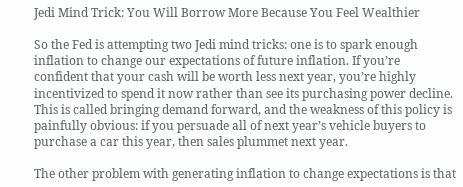Jedi Mind Trick: You Will Borrow More Because You Feel Wealthier

So the Fed is attempting two Jedi mind tricks: one is to spark enough inflation to change our expectations of future inflation. If you’re confident that your cash will be worth less next year, you’re highly incentivized to spend it now rather than see its purchasing power decline. This is called bringing demand forward, and the weakness of this policy is painfully obvious: if you persuade all of next year’s vehicle buyers to purchase a car this year, then sales plummet next year.

The other problem with generating inflation to change expectations is that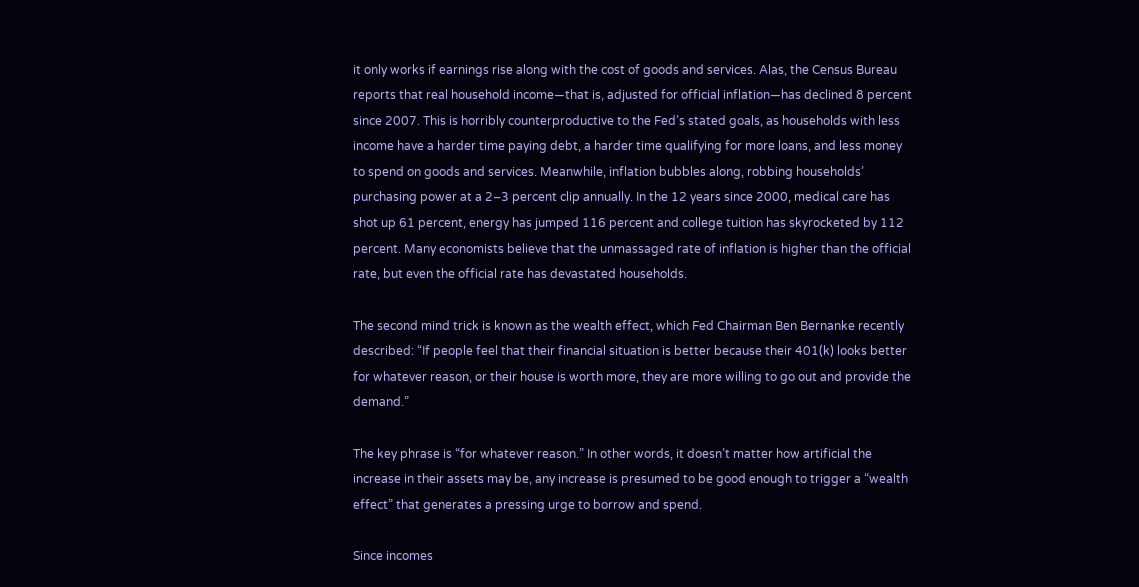it only works if earnings rise along with the cost of goods and services. Alas, the Census Bureau reports that real household income—that is, adjusted for official inflation—has declined 8 percent since 2007. This is horribly counterproductive to the Fed’s stated goals, as households with less income have a harder time paying debt, a harder time qualifying for more loans, and less money to spend on goods and services. Meanwhile, inflation bubbles along, robbing households’ purchasing power at a 2–3 percent clip annually. In the 12 years since 2000, medical care has shot up 61 percent, energy has jumped 116 percent and college tuition has skyrocketed by 112 percent. Many economists believe that the unmassaged rate of inflation is higher than the official rate, but even the official rate has devastated households.

The second mind trick is known as the wealth effect, which Fed Chairman Ben Bernanke recently described: “If people feel that their financial situation is better because their 401(k) looks better for whatever reason, or their house is worth more, they are more willing to go out and provide the demand.”

The key phrase is “for whatever reason.” In other words, it doesn’t matter how artificial the increase in their assets may be, any increase is presumed to be good enough to trigger a “wealth effect” that generates a pressing urge to borrow and spend.

Since incomes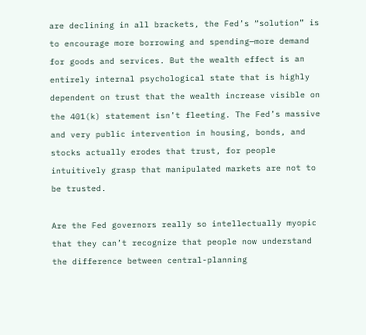are declining in all brackets, the Fed’s “solution” is to encourage more borrowing and spending—more demand for goods and services. But the wealth effect is an entirely internal psychological state that is highly dependent on trust that the wealth increase visible on the 401(k) statement isn’t fleeting. The Fed’s massive and very public intervention in housing, bonds, and stocks actually erodes that trust, for people intuitively grasp that manipulated markets are not to be trusted.

Are the Fed governors really so intellectually myopic that they can’t recognize that people now understand the difference between central-planning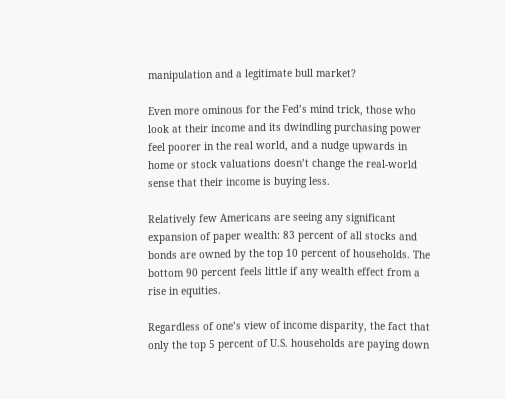manipulation and a legitimate bull market?

Even more ominous for the Fed’s mind trick, those who look at their income and its dwindling purchasing power feel poorer in the real world, and a nudge upwards in home or stock valuations doesn’t change the real-world sense that their income is buying less.

Relatively few Americans are seeing any significant expansion of paper wealth: 83 percent of all stocks and bonds are owned by the top 10 percent of households. The bottom 90 percent feels little if any wealth effect from a rise in equities.

Regardless of one’s view of income disparity, the fact that only the top 5 percent of U.S. households are paying down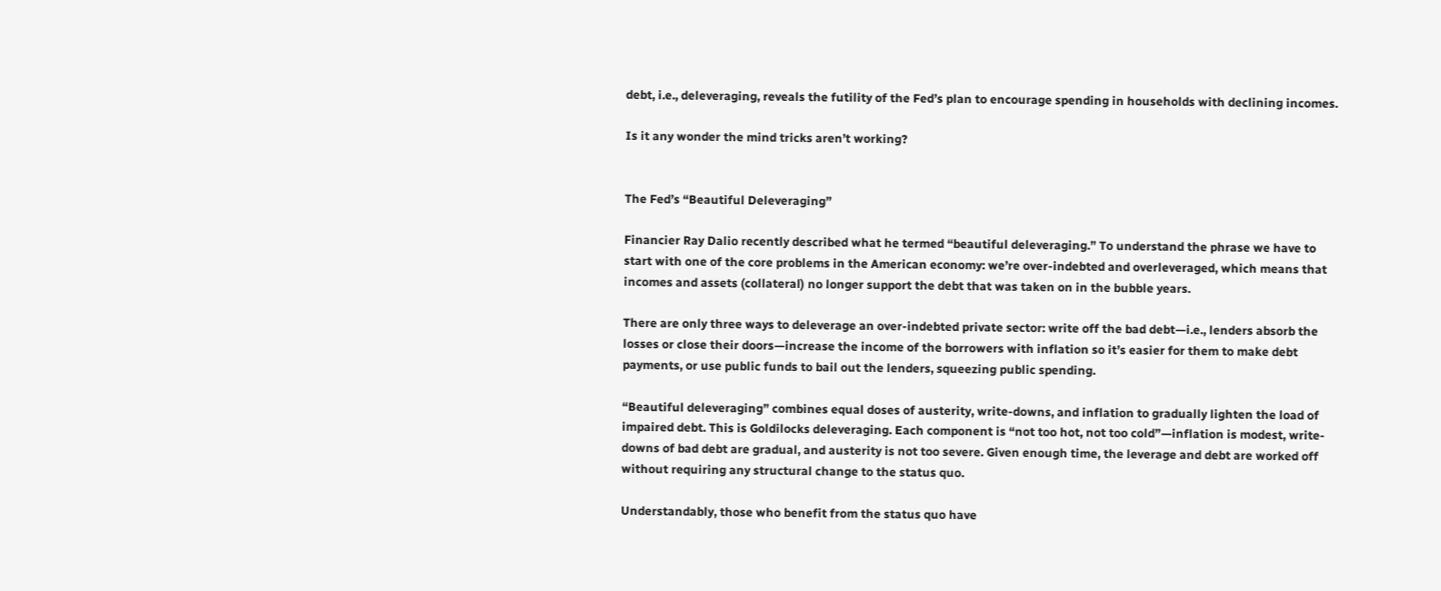debt, i.e., deleveraging, reveals the futility of the Fed’s plan to encourage spending in households with declining incomes.

Is it any wonder the mind tricks aren’t working?


The Fed’s “Beautiful Deleveraging”

Financier Ray Dalio recently described what he termed “beautiful deleveraging.” To understand the phrase we have to start with one of the core problems in the American economy: we’re over-indebted and overleveraged, which means that incomes and assets (collateral) no longer support the debt that was taken on in the bubble years.

There are only three ways to deleverage an over-indebted private sector: write off the bad debt—i.e., lenders absorb the losses or close their doors—increase the income of the borrowers with inflation so it’s easier for them to make debt payments, or use public funds to bail out the lenders, squeezing public spending.

“Beautiful deleveraging” combines equal doses of austerity, write-downs, and inflation to gradually lighten the load of impaired debt. This is Goldilocks deleveraging. Each component is “not too hot, not too cold”—inflation is modest, write-downs of bad debt are gradual, and austerity is not too severe. Given enough time, the leverage and debt are worked off without requiring any structural change to the status quo.

Understandably, those who benefit from the status quo have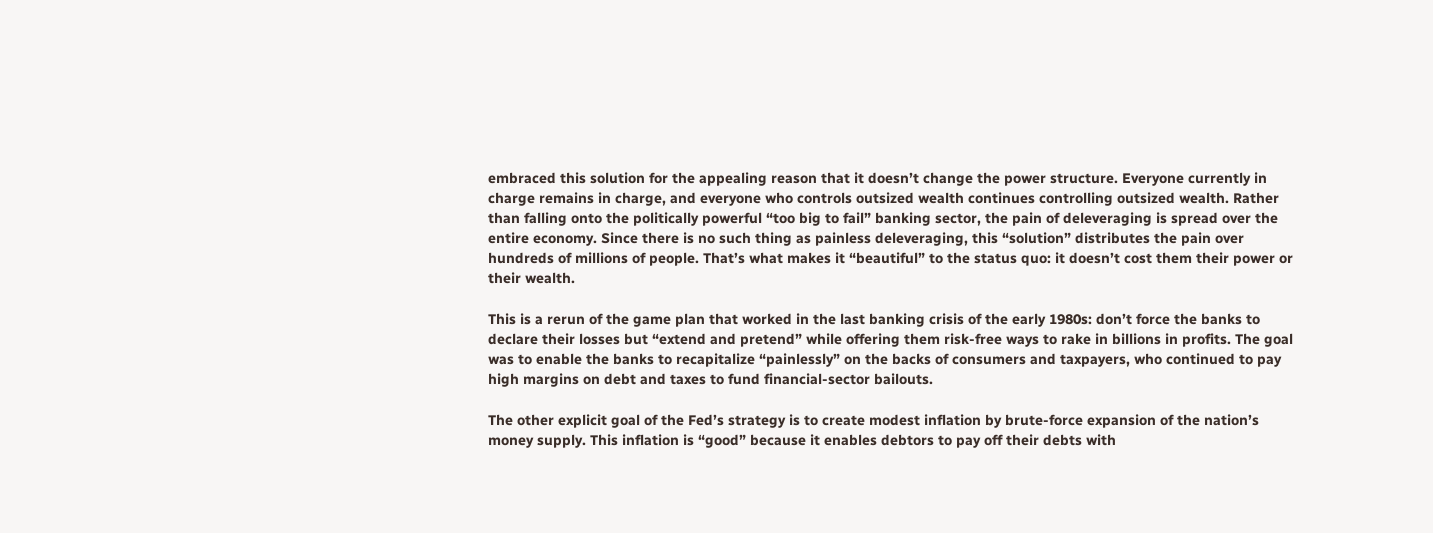embraced this solution for the appealing reason that it doesn’t change the power structure. Everyone currently in charge remains in charge, and everyone who controls outsized wealth continues controlling outsized wealth. Rather than falling onto the politically powerful “too big to fail” banking sector, the pain of deleveraging is spread over the entire economy. Since there is no such thing as painless deleveraging, this “solution” distributes the pain over hundreds of millions of people. That’s what makes it “beautiful” to the status quo: it doesn’t cost them their power or their wealth.

This is a rerun of the game plan that worked in the last banking crisis of the early 1980s: don’t force the banks to declare their losses but “extend and pretend” while offering them risk-free ways to rake in billions in profits. The goal was to enable the banks to recapitalize “painlessly” on the backs of consumers and taxpayers, who continued to pay high margins on debt and taxes to fund financial-sector bailouts.

The other explicit goal of the Fed’s strategy is to create modest inflation by brute-force expansion of the nation’s money supply. This inflation is “good” because it enables debtors to pay off their debts with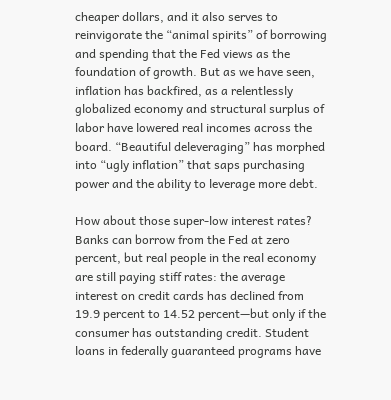cheaper dollars, and it also serves to reinvigorate the “animal spirits” of borrowing and spending that the Fed views as the foundation of growth. But as we have seen, inflation has backfired, as a relentlessly globalized economy and structural surplus of labor have lowered real incomes across the board. “Beautiful deleveraging” has morphed into “ugly inflation” that saps purchasing power and the ability to leverage more debt.

How about those super-low interest rates? Banks can borrow from the Fed at zero percent, but real people in the real economy are still paying stiff rates: the average interest on credit cards has declined from 19.9 percent to 14.52 percent—but only if the consumer has outstanding credit. Student loans in federally guaranteed programs have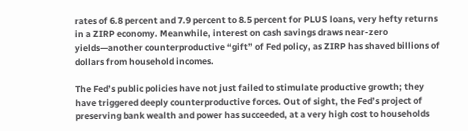rates of 6.8 percent and 7.9 percent to 8.5 percent for PLUS loans, very hefty returns in a ZIRP economy. Meanwhile, interest on cash savings draws near-zero yields—another counterproductive “gift” of Fed policy, as ZIRP has shaved billions of dollars from household incomes.

The Fed’s public policies have not just failed to stimulate productive growth; they have triggered deeply counterproductive forces. Out of sight, the Fed’s project of preserving bank wealth and power has succeeded, at a very high cost to households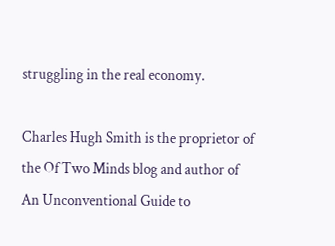struggling in the real economy.

Charles Hugh Smith is the proprietor of the Of Two Minds blog and author of An Unconventional Guide to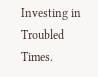Investing in Troubled Times.